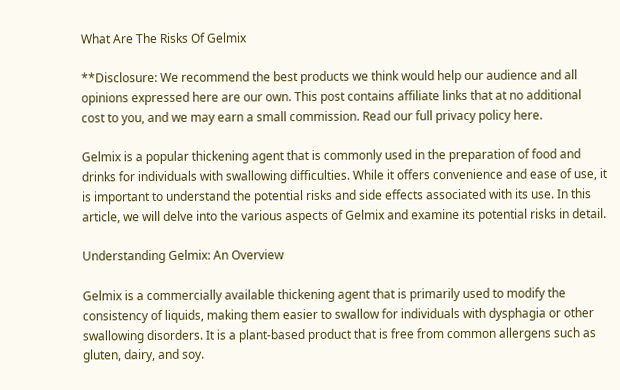What Are The Risks Of Gelmix

**Disclosure: We recommend the best products we think would help our audience and all opinions expressed here are our own. This post contains affiliate links that at no additional cost to you, and we may earn a small commission. Read our full privacy policy here.

Gelmix is a popular thickening agent that is commonly used in the preparation of food and drinks for individuals with swallowing difficulties. While it offers convenience and ease of use, it is important to understand the potential risks and side effects associated with its use. In this article, we will delve into the various aspects of Gelmix and examine its potential risks in detail.

Understanding Gelmix: An Overview

Gelmix is a commercially available thickening agent that is primarily used to modify the consistency of liquids, making them easier to swallow for individuals with dysphagia or other swallowing disorders. It is a plant-based product that is free from common allergens such as gluten, dairy, and soy.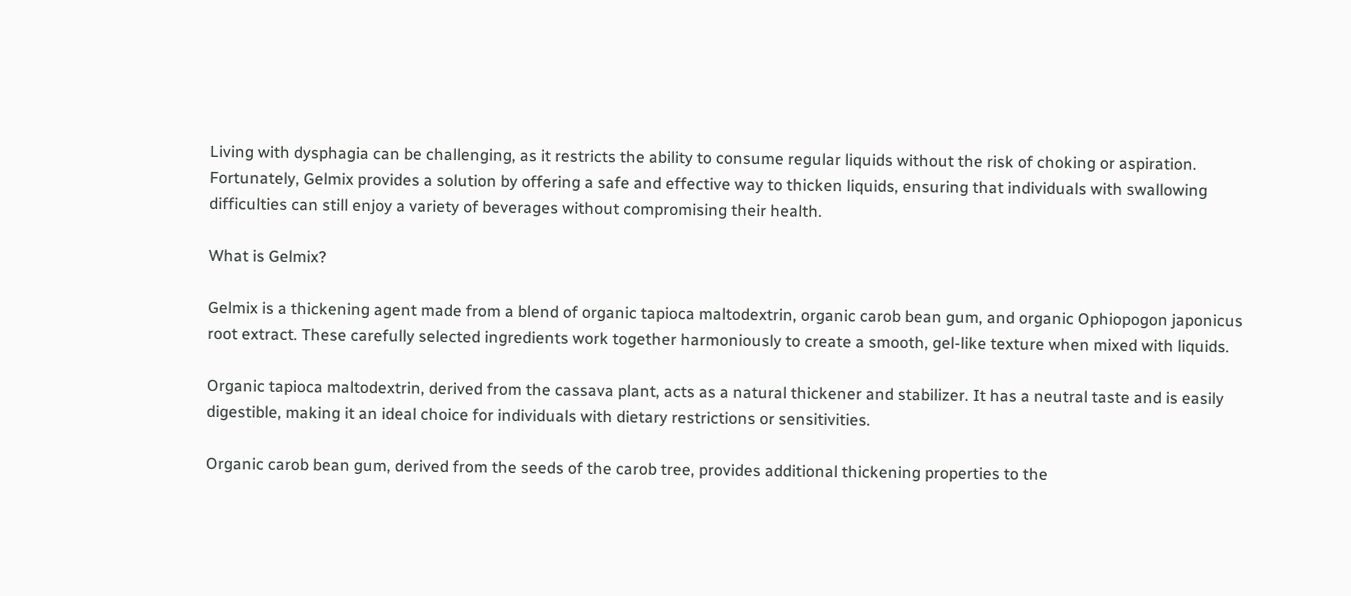Living with dysphagia can be challenging, as it restricts the ability to consume regular liquids without the risk of choking or aspiration. Fortunately, Gelmix provides a solution by offering a safe and effective way to thicken liquids, ensuring that individuals with swallowing difficulties can still enjoy a variety of beverages without compromising their health.

What is Gelmix?

Gelmix is a thickening agent made from a blend of organic tapioca maltodextrin, organic carob bean gum, and organic Ophiopogon japonicus root extract. These carefully selected ingredients work together harmoniously to create a smooth, gel-like texture when mixed with liquids.

Organic tapioca maltodextrin, derived from the cassava plant, acts as a natural thickener and stabilizer. It has a neutral taste and is easily digestible, making it an ideal choice for individuals with dietary restrictions or sensitivities.

Organic carob bean gum, derived from the seeds of the carob tree, provides additional thickening properties to the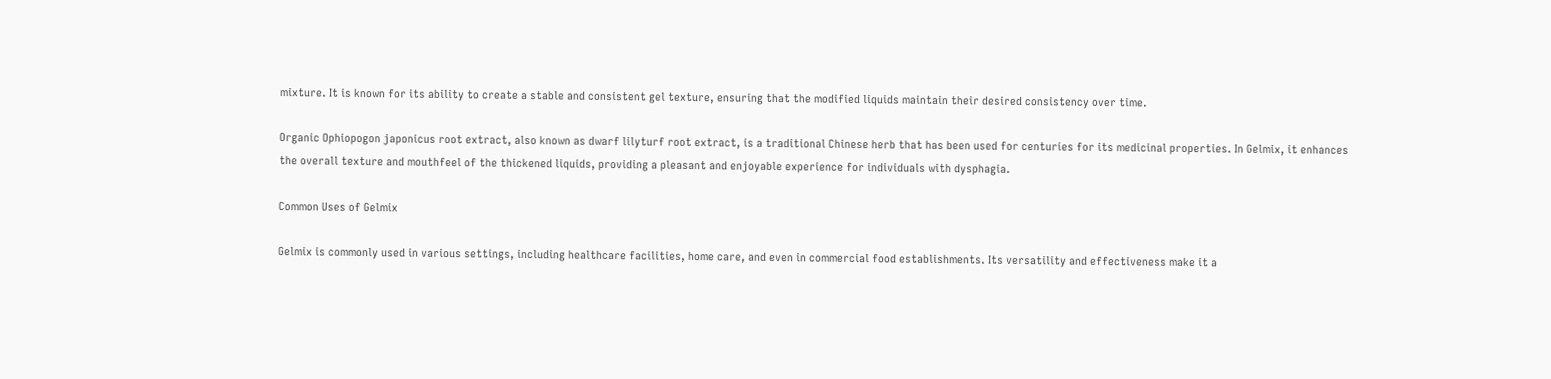mixture. It is known for its ability to create a stable and consistent gel texture, ensuring that the modified liquids maintain their desired consistency over time.

Organic Ophiopogon japonicus root extract, also known as dwarf lilyturf root extract, is a traditional Chinese herb that has been used for centuries for its medicinal properties. In Gelmix, it enhances the overall texture and mouthfeel of the thickened liquids, providing a pleasant and enjoyable experience for individuals with dysphagia.

Common Uses of Gelmix

Gelmix is commonly used in various settings, including healthcare facilities, home care, and even in commercial food establishments. Its versatility and effectiveness make it a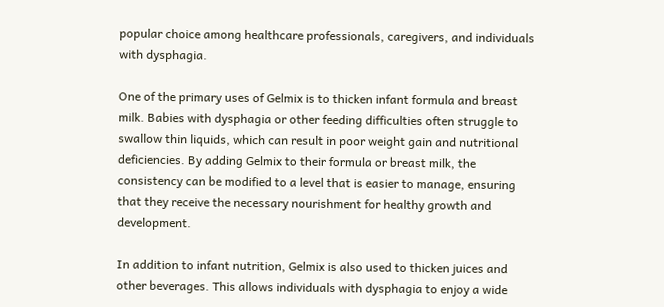popular choice among healthcare professionals, caregivers, and individuals with dysphagia.

One of the primary uses of Gelmix is to thicken infant formula and breast milk. Babies with dysphagia or other feeding difficulties often struggle to swallow thin liquids, which can result in poor weight gain and nutritional deficiencies. By adding Gelmix to their formula or breast milk, the consistency can be modified to a level that is easier to manage, ensuring that they receive the necessary nourishment for healthy growth and development.

In addition to infant nutrition, Gelmix is also used to thicken juices and other beverages. This allows individuals with dysphagia to enjoy a wide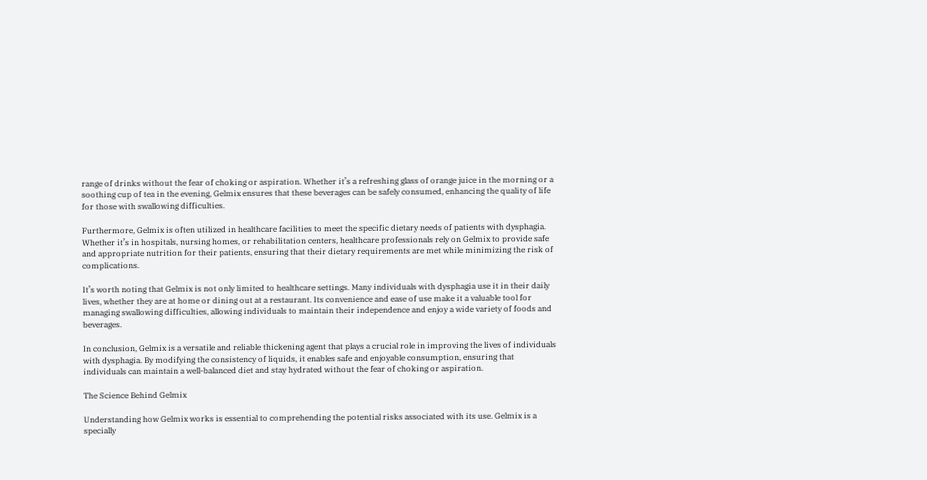range of drinks without the fear of choking or aspiration. Whether it’s a refreshing glass of orange juice in the morning or a soothing cup of tea in the evening, Gelmix ensures that these beverages can be safely consumed, enhancing the quality of life for those with swallowing difficulties.

Furthermore, Gelmix is often utilized in healthcare facilities to meet the specific dietary needs of patients with dysphagia. Whether it’s in hospitals, nursing homes, or rehabilitation centers, healthcare professionals rely on Gelmix to provide safe and appropriate nutrition for their patients, ensuring that their dietary requirements are met while minimizing the risk of complications.

It’s worth noting that Gelmix is not only limited to healthcare settings. Many individuals with dysphagia use it in their daily lives, whether they are at home or dining out at a restaurant. Its convenience and ease of use make it a valuable tool for managing swallowing difficulties, allowing individuals to maintain their independence and enjoy a wide variety of foods and beverages.

In conclusion, Gelmix is a versatile and reliable thickening agent that plays a crucial role in improving the lives of individuals with dysphagia. By modifying the consistency of liquids, it enables safe and enjoyable consumption, ensuring that individuals can maintain a well-balanced diet and stay hydrated without the fear of choking or aspiration.

The Science Behind Gelmix

Understanding how Gelmix works is essential to comprehending the potential risks associated with its use. Gelmix is a specially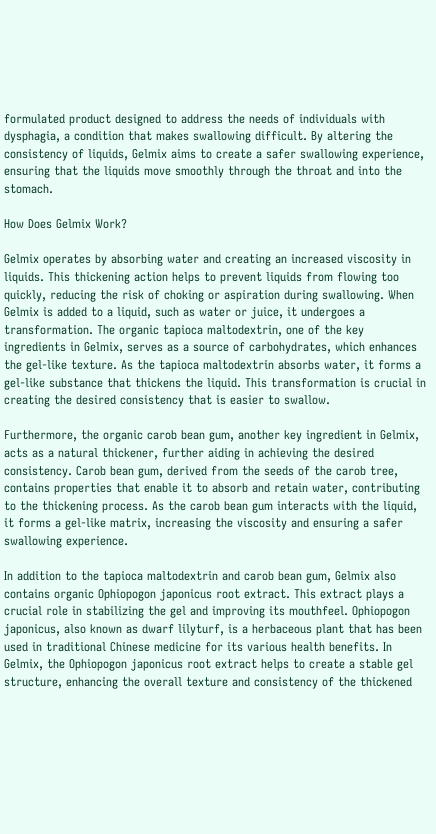formulated product designed to address the needs of individuals with dysphagia, a condition that makes swallowing difficult. By altering the consistency of liquids, Gelmix aims to create a safer swallowing experience, ensuring that the liquids move smoothly through the throat and into the stomach.

How Does Gelmix Work?

Gelmix operates by absorbing water and creating an increased viscosity in liquids. This thickening action helps to prevent liquids from flowing too quickly, reducing the risk of choking or aspiration during swallowing. When Gelmix is added to a liquid, such as water or juice, it undergoes a transformation. The organic tapioca maltodextrin, one of the key ingredients in Gelmix, serves as a source of carbohydrates, which enhances the gel-like texture. As the tapioca maltodextrin absorbs water, it forms a gel-like substance that thickens the liquid. This transformation is crucial in creating the desired consistency that is easier to swallow.

Furthermore, the organic carob bean gum, another key ingredient in Gelmix, acts as a natural thickener, further aiding in achieving the desired consistency. Carob bean gum, derived from the seeds of the carob tree, contains properties that enable it to absorb and retain water, contributing to the thickening process. As the carob bean gum interacts with the liquid, it forms a gel-like matrix, increasing the viscosity and ensuring a safer swallowing experience.

In addition to the tapioca maltodextrin and carob bean gum, Gelmix also contains organic Ophiopogon japonicus root extract. This extract plays a crucial role in stabilizing the gel and improving its mouthfeel. Ophiopogon japonicus, also known as dwarf lilyturf, is a herbaceous plant that has been used in traditional Chinese medicine for its various health benefits. In Gelmix, the Ophiopogon japonicus root extract helps to create a stable gel structure, enhancing the overall texture and consistency of the thickened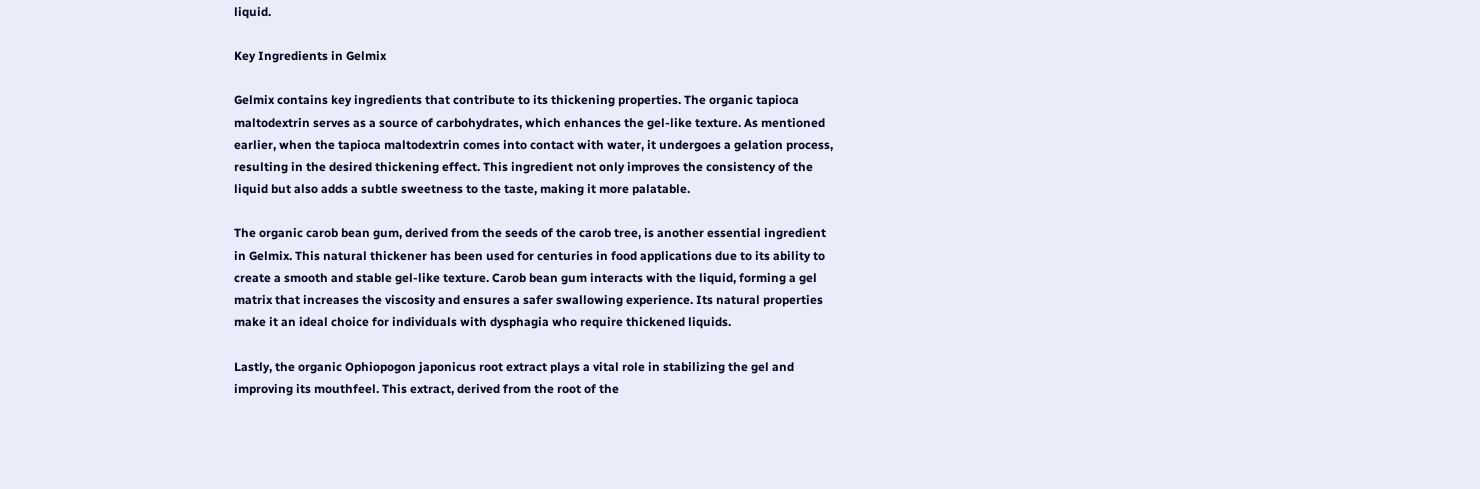liquid.

Key Ingredients in Gelmix

Gelmix contains key ingredients that contribute to its thickening properties. The organic tapioca maltodextrin serves as a source of carbohydrates, which enhances the gel-like texture. As mentioned earlier, when the tapioca maltodextrin comes into contact with water, it undergoes a gelation process, resulting in the desired thickening effect. This ingredient not only improves the consistency of the liquid but also adds a subtle sweetness to the taste, making it more palatable.

The organic carob bean gum, derived from the seeds of the carob tree, is another essential ingredient in Gelmix. This natural thickener has been used for centuries in food applications due to its ability to create a smooth and stable gel-like texture. Carob bean gum interacts with the liquid, forming a gel matrix that increases the viscosity and ensures a safer swallowing experience. Its natural properties make it an ideal choice for individuals with dysphagia who require thickened liquids.

Lastly, the organic Ophiopogon japonicus root extract plays a vital role in stabilizing the gel and improving its mouthfeel. This extract, derived from the root of the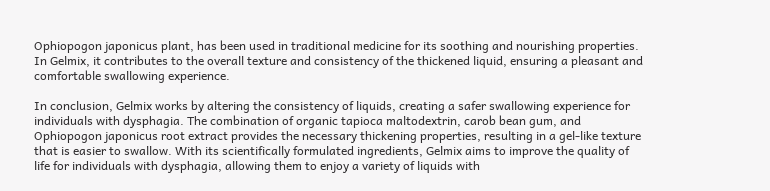Ophiopogon japonicus plant, has been used in traditional medicine for its soothing and nourishing properties. In Gelmix, it contributes to the overall texture and consistency of the thickened liquid, ensuring a pleasant and comfortable swallowing experience.

In conclusion, Gelmix works by altering the consistency of liquids, creating a safer swallowing experience for individuals with dysphagia. The combination of organic tapioca maltodextrin, carob bean gum, and Ophiopogon japonicus root extract provides the necessary thickening properties, resulting in a gel-like texture that is easier to swallow. With its scientifically formulated ingredients, Gelmix aims to improve the quality of life for individuals with dysphagia, allowing them to enjoy a variety of liquids with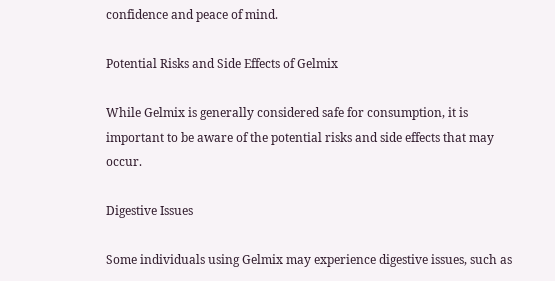confidence and peace of mind.

Potential Risks and Side Effects of Gelmix

While Gelmix is generally considered safe for consumption, it is important to be aware of the potential risks and side effects that may occur.

Digestive Issues

Some individuals using Gelmix may experience digestive issues, such as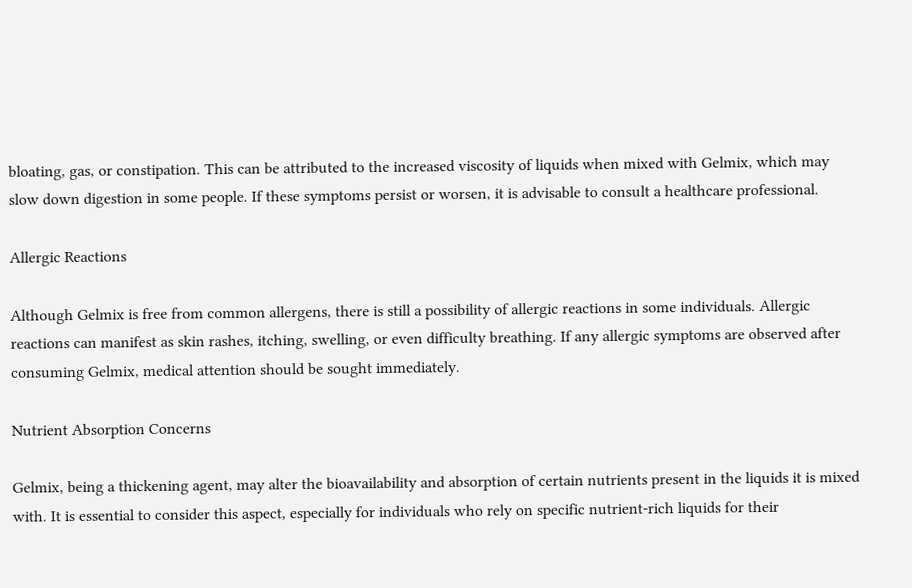bloating, gas, or constipation. This can be attributed to the increased viscosity of liquids when mixed with Gelmix, which may slow down digestion in some people. If these symptoms persist or worsen, it is advisable to consult a healthcare professional.

Allergic Reactions

Although Gelmix is free from common allergens, there is still a possibility of allergic reactions in some individuals. Allergic reactions can manifest as skin rashes, itching, swelling, or even difficulty breathing. If any allergic symptoms are observed after consuming Gelmix, medical attention should be sought immediately.

Nutrient Absorption Concerns

Gelmix, being a thickening agent, may alter the bioavailability and absorption of certain nutrients present in the liquids it is mixed with. It is essential to consider this aspect, especially for individuals who rely on specific nutrient-rich liquids for their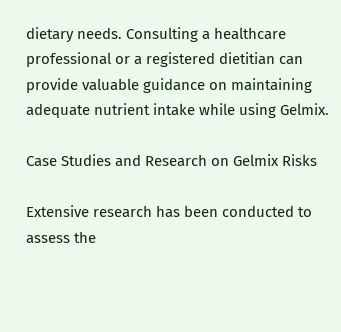dietary needs. Consulting a healthcare professional or a registered dietitian can provide valuable guidance on maintaining adequate nutrient intake while using Gelmix.

Case Studies and Research on Gelmix Risks

Extensive research has been conducted to assess the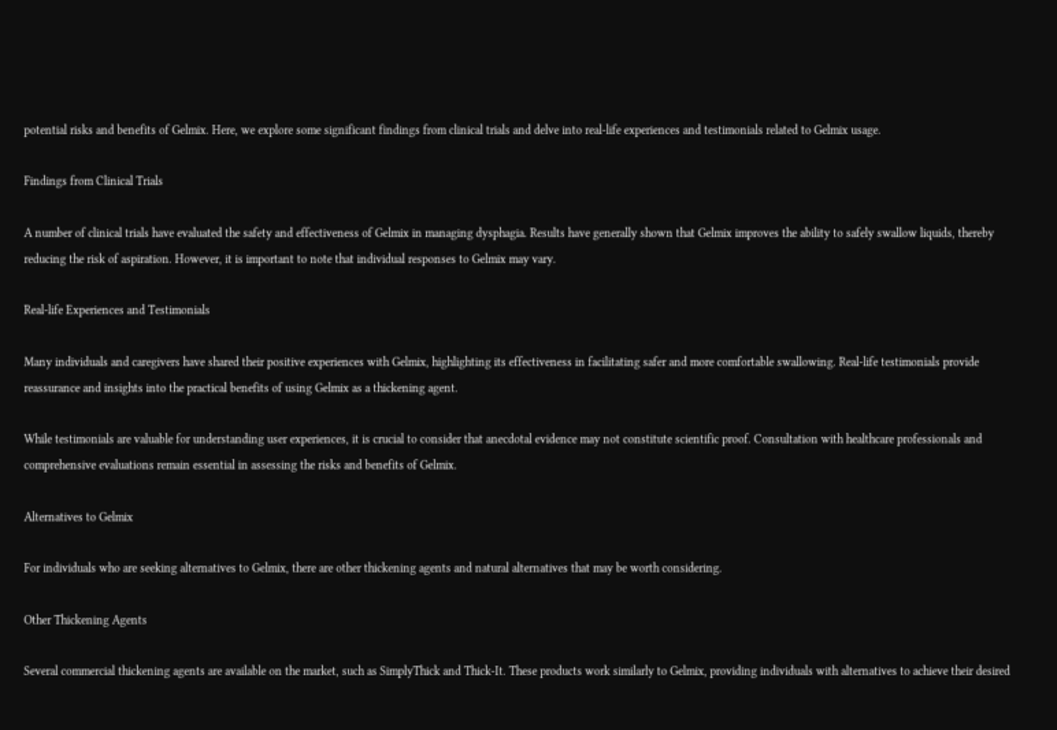potential risks and benefits of Gelmix. Here, we explore some significant findings from clinical trials and delve into real-life experiences and testimonials related to Gelmix usage.

Findings from Clinical Trials

A number of clinical trials have evaluated the safety and effectiveness of Gelmix in managing dysphagia. Results have generally shown that Gelmix improves the ability to safely swallow liquids, thereby reducing the risk of aspiration. However, it is important to note that individual responses to Gelmix may vary.

Real-life Experiences and Testimonials

Many individuals and caregivers have shared their positive experiences with Gelmix, highlighting its effectiveness in facilitating safer and more comfortable swallowing. Real-life testimonials provide reassurance and insights into the practical benefits of using Gelmix as a thickening agent.

While testimonials are valuable for understanding user experiences, it is crucial to consider that anecdotal evidence may not constitute scientific proof. Consultation with healthcare professionals and comprehensive evaluations remain essential in assessing the risks and benefits of Gelmix.

Alternatives to Gelmix

For individuals who are seeking alternatives to Gelmix, there are other thickening agents and natural alternatives that may be worth considering.

Other Thickening Agents

Several commercial thickening agents are available on the market, such as SimplyThick and Thick-It. These products work similarly to Gelmix, providing individuals with alternatives to achieve their desired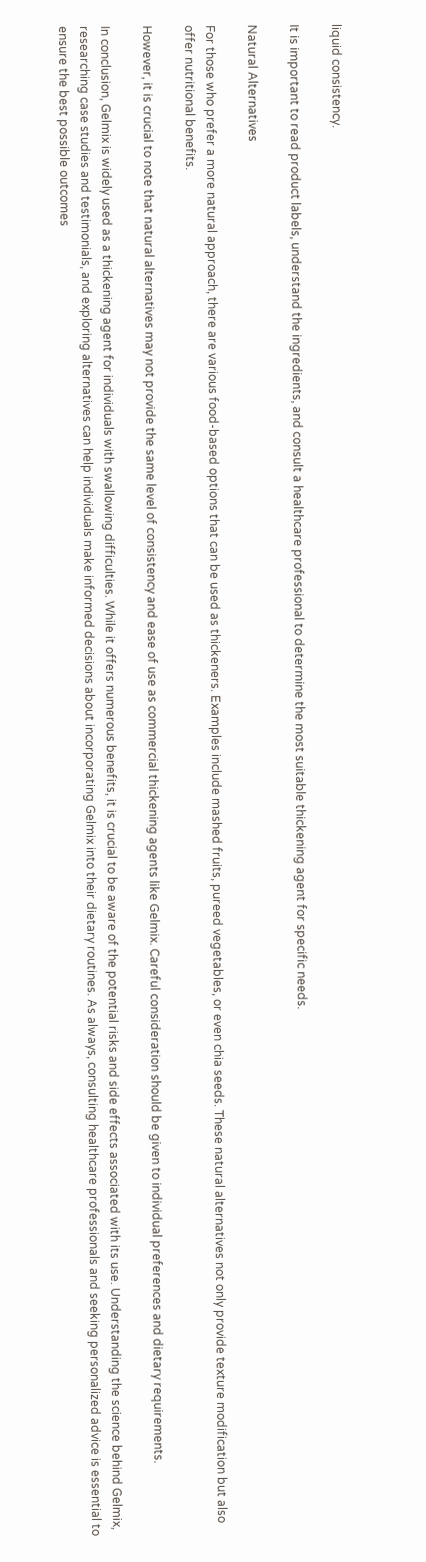liquid consistency.

It is important to read product labels, understand the ingredients, and consult a healthcare professional to determine the most suitable thickening agent for specific needs.

Natural Alternatives

For those who prefer a more natural approach, there are various food-based options that can be used as thickeners. Examples include mashed fruits, pureed vegetables, or even chia seeds. These natural alternatives not only provide texture modification but also offer nutritional benefits.

However, it is crucial to note that natural alternatives may not provide the same level of consistency and ease of use as commercial thickening agents like Gelmix. Careful consideration should be given to individual preferences and dietary requirements.

In conclusion, Gelmix is widely used as a thickening agent for individuals with swallowing difficulties. While it offers numerous benefits, it is crucial to be aware of the potential risks and side effects associated with its use. Understanding the science behind Gelmix, researching case studies and testimonials, and exploring alternatives can help individuals make informed decisions about incorporating Gelmix into their dietary routines. As always, consulting healthcare professionals and seeking personalized advice is essential to ensure the best possible outcomes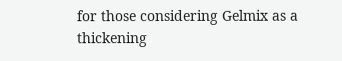for those considering Gelmix as a thickening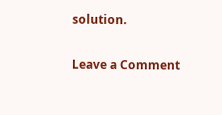solution.

Leave a Comment